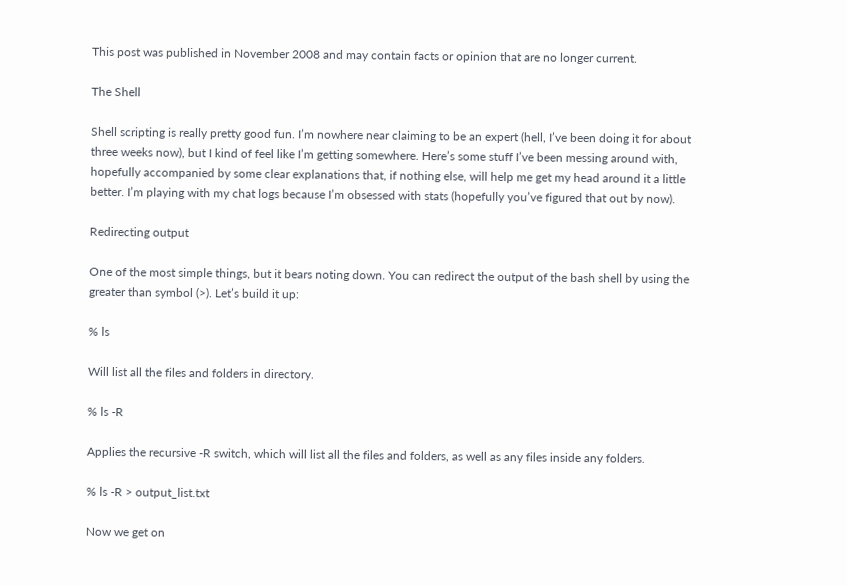This post was published in November 2008 and may contain facts or opinion that are no longer current.

The Shell

Shell scripting is really pretty good fun. I’m nowhere near claiming to be an expert (hell, I’ve been doing it for about three weeks now), but I kind of feel like I’m getting somewhere. Here’s some stuff I’ve been messing around with, hopefully accompanied by some clear explanations that, if nothing else, will help me get my head around it a little better. I’m playing with my chat logs because I’m obsessed with stats (hopefully you’ve figured that out by now).

Redirecting output

One of the most simple things, but it bears noting down. You can redirect the output of the bash shell by using the greater than symbol (>). Let’s build it up:

% ls

Will list all the files and folders in directory.

% ls -R

Applies the recursive -R switch, which will list all the files and folders, as well as any files inside any folders.

% ls -R > output_list.txt

Now we get on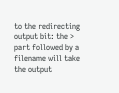to the redirecting output bit: the > part followed by a filename will take the output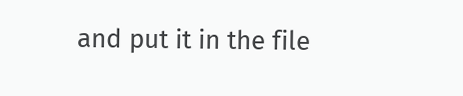and put it in the file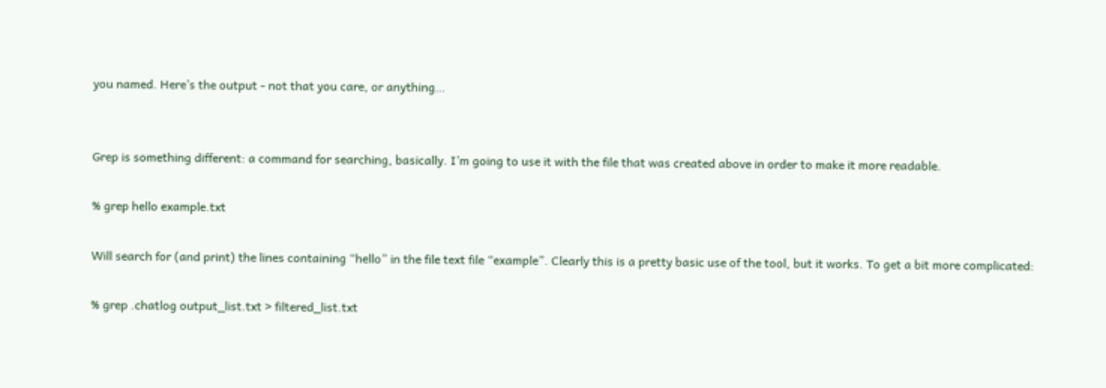you named. Here’s the output - not that you care, or anything…


Grep is something different: a command for searching, basically. I’m going to use it with the file that was created above in order to make it more readable.

% grep hello example.txt

Will search for (and print) the lines containing “hello” in the file text file “example”. Clearly this is a pretty basic use of the tool, but it works. To get a bit more complicated:

% grep .chatlog output_list.txt > filtered_list.txt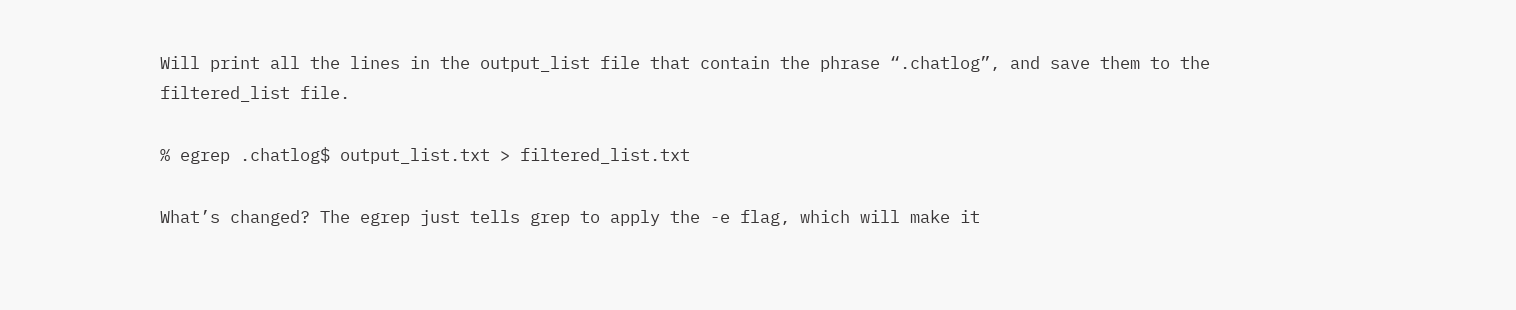Will print all the lines in the output_list file that contain the phrase “.chatlog”, and save them to the filtered_list file.

% egrep .chatlog$ output_list.txt > filtered_list.txt

What’s changed? The egrep just tells grep to apply the -e flag, which will make it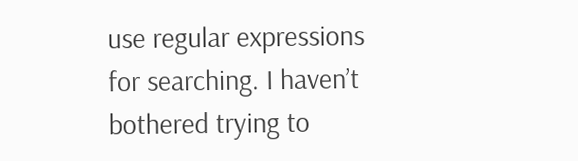use regular expressions for searching. I haven’t bothered trying to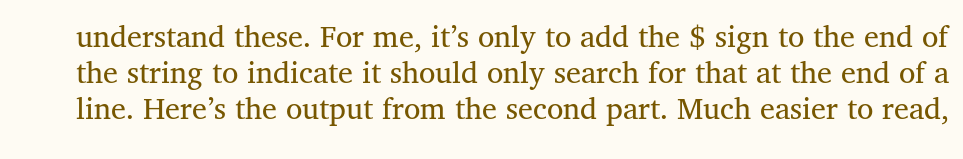understand these. For me, it’s only to add the $ sign to the end of the string to indicate it should only search for that at the end of a line. Here’s the output from the second part. Much easier to read,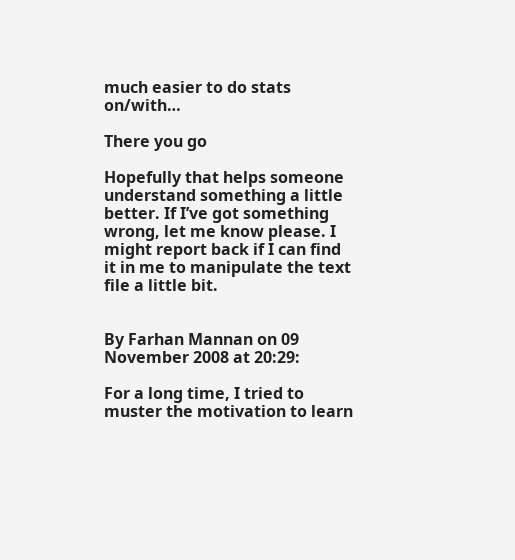much easier to do stats on/with…

There you go

Hopefully that helps someone understand something a little better. If I’ve got something wrong, let me know please. I might report back if I can find it in me to manipulate the text file a little bit.


By Farhan Mannan on 09 November 2008 at 20:29:

For a long time, I tried to muster the motivation to learn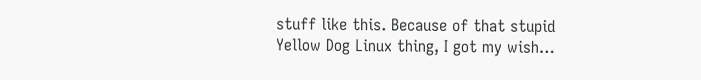stuff like this. Because of that stupid Yellow Dog Linux thing, I got my wish…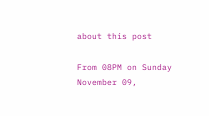about this post

From 08PM on Sunday November 09,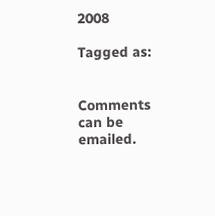2008

Tagged as:


Comments can be emailed.